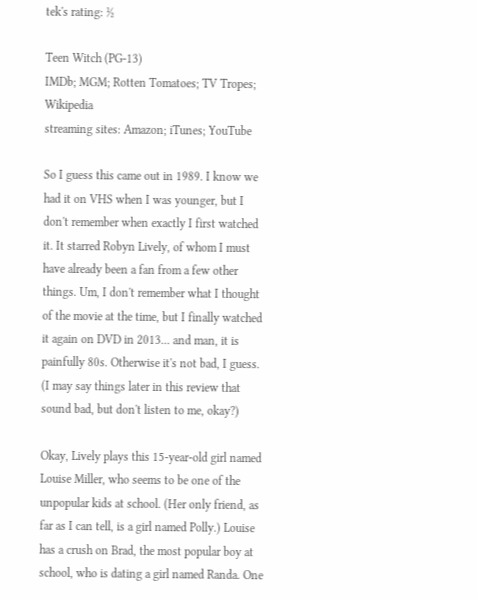tek's rating: ½

Teen Witch (PG-13)
IMDb; MGM; Rotten Tomatoes; TV Tropes; Wikipedia
streaming sites: Amazon; iTunes; YouTube

So I guess this came out in 1989. I know we had it on VHS when I was younger, but I don't remember when exactly I first watched it. It starred Robyn Lively, of whom I must have already been a fan from a few other things. Um, I don't remember what I thought of the movie at the time, but I finally watched it again on DVD in 2013... and man, it is painfully 80s. Otherwise it's not bad, I guess. (I may say things later in this review that sound bad, but don't listen to me, okay?)

Okay, Lively plays this 15-year-old girl named Louise Miller, who seems to be one of the unpopular kids at school. (Her only friend, as far as I can tell, is a girl named Polly.) Louise has a crush on Brad, the most popular boy at school, who is dating a girl named Randa. One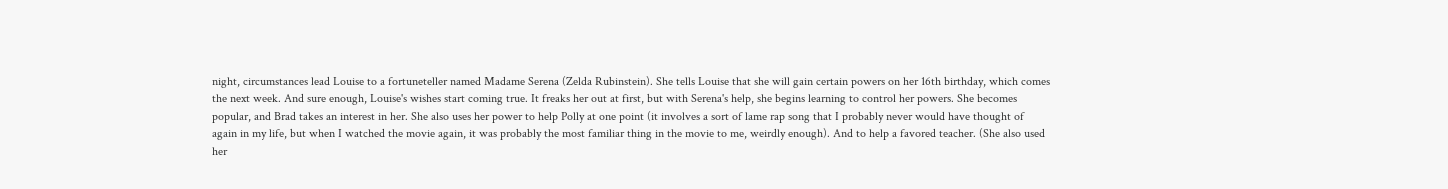night, circumstances lead Louise to a fortuneteller named Madame Serena (Zelda Rubinstein). She tells Louise that she will gain certain powers on her 16th birthday, which comes the next week. And sure enough, Louise's wishes start coming true. It freaks her out at first, but with Serena's help, she begins learning to control her powers. She becomes popular, and Brad takes an interest in her. She also uses her power to help Polly at one point (it involves a sort of lame rap song that I probably never would have thought of again in my life, but when I watched the movie again, it was probably the most familiar thing in the movie to me, weirdly enough). And to help a favored teacher. (She also used her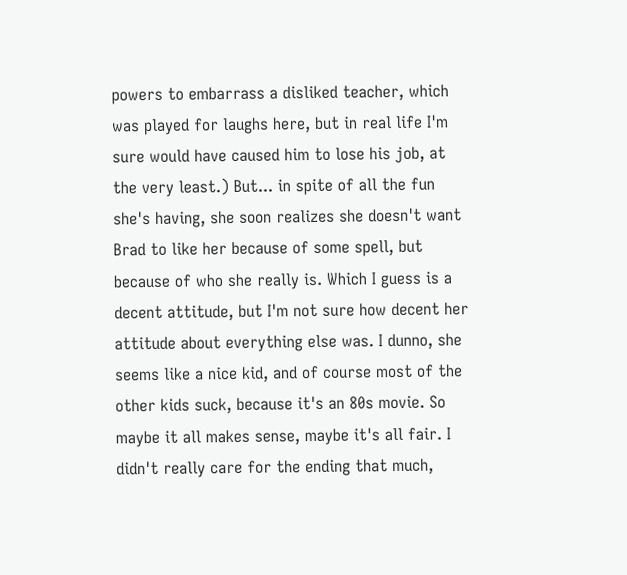powers to embarrass a disliked teacher, which was played for laughs here, but in real life I'm sure would have caused him to lose his job, at the very least.) But... in spite of all the fun she's having, she soon realizes she doesn't want Brad to like her because of some spell, but because of who she really is. Which I guess is a decent attitude, but I'm not sure how decent her attitude about everything else was. I dunno, she seems like a nice kid, and of course most of the other kids suck, because it's an 80s movie. So maybe it all makes sense, maybe it's all fair. I didn't really care for the ending that much,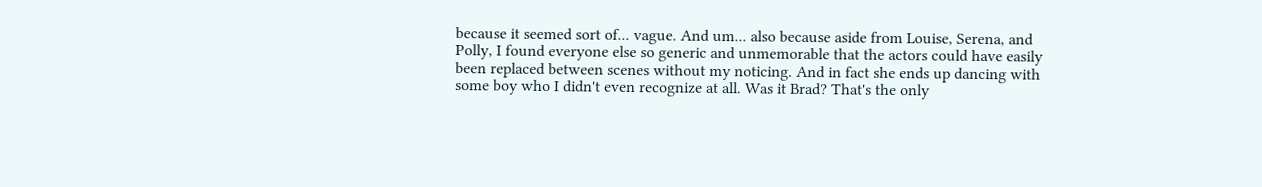because it seemed sort of... vague. And um... also because aside from Louise, Serena, and Polly, I found everyone else so generic and unmemorable that the actors could have easily been replaced between scenes without my noticing. And in fact she ends up dancing with some boy who I didn't even recognize at all. Was it Brad? That's the only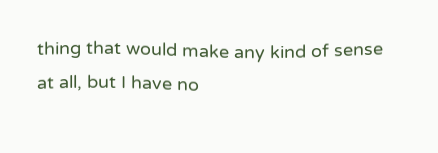thing that would make any kind of sense at all, but I have no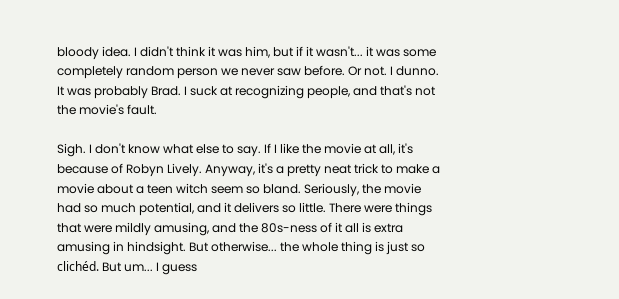bloody idea. I didn't think it was him, but if it wasn't... it was some completely random person we never saw before. Or not. I dunno. It was probably Brad. I suck at recognizing people, and that's not the movie's fault.

Sigh. I don't know what else to say. If I like the movie at all, it's because of Robyn Lively. Anyway, it's a pretty neat trick to make a movie about a teen witch seem so bland. Seriously, the movie had so much potential, and it delivers so little. There were things that were mildly amusing, and the 80s-ness of it all is extra amusing in hindsight. But otherwise... the whole thing is just so clichéd. But um... I guess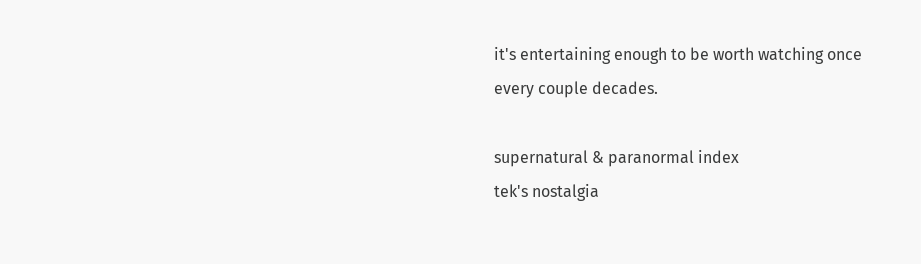it's entertaining enough to be worth watching once every couple decades.

supernatural & paranormal index
tek's nostalgia